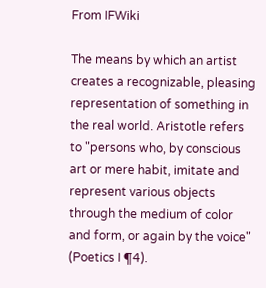From IFWiki

The means by which an artist creates a recognizable, pleasing representation of something in the real world. Aristotle refers to "persons who, by conscious art or mere habit, imitate and represent various objects through the medium of color and form, or again by the voice" (Poetics I ¶4).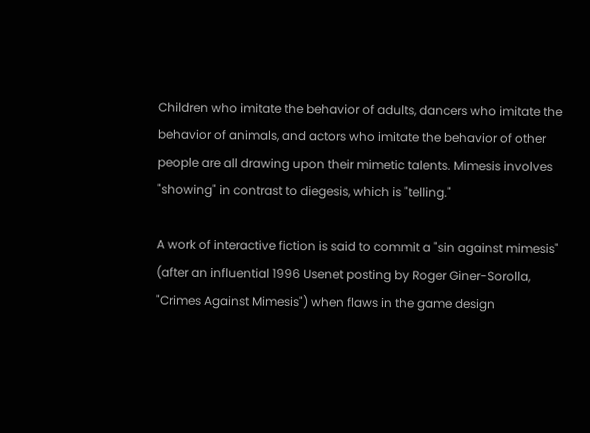Children who imitate the behavior of adults, dancers who imitate the behavior of animals, and actors who imitate the behavior of other people are all drawing upon their mimetic talents. Mimesis involves "showing" in contrast to diegesis, which is "telling."

A work of interactive fiction is said to commit a "sin against mimesis" (after an influential 1996 Usenet posting by Roger Giner-Sorolla, "Crimes Against Mimesis") when flaws in the game design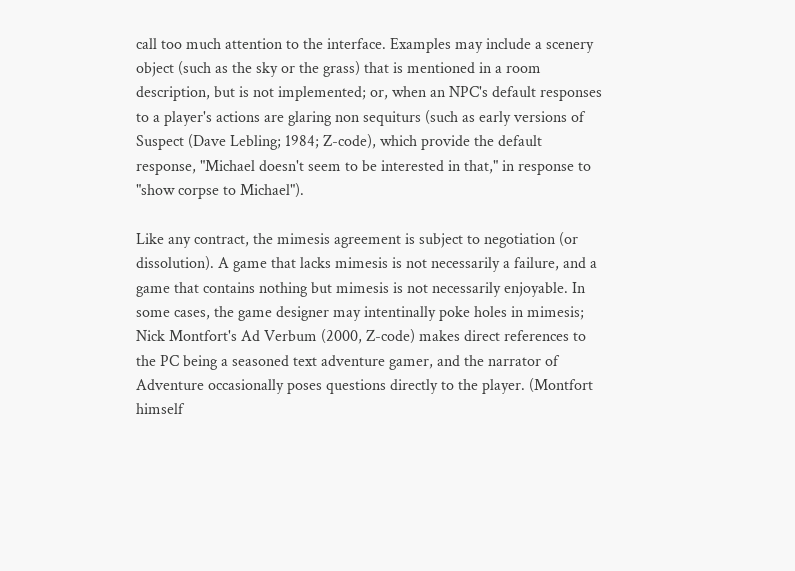call too much attention to the interface. Examples may include a scenery object (such as the sky or the grass) that is mentioned in a room description, but is not implemented; or, when an NPC's default responses to a player's actions are glaring non sequiturs (such as early versions of Suspect (Dave Lebling; 1984; Z-code), which provide the default response, "Michael doesn't seem to be interested in that," in response to "show corpse to Michael").

Like any contract, the mimesis agreement is subject to negotiation (or dissolution). A game that lacks mimesis is not necessarily a failure, and a game that contains nothing but mimesis is not necessarily enjoyable. In some cases, the game designer may intentinally poke holes in mimesis; Nick Montfort's Ad Verbum (2000, Z-code) makes direct references to the PC being a seasoned text adventure gamer, and the narrator of Adventure occasionally poses questions directly to the player. (Montfort himself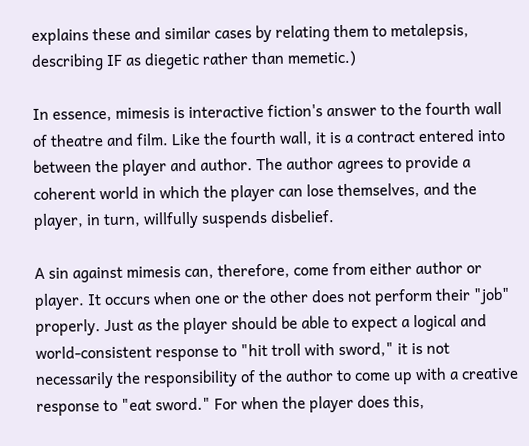explains these and similar cases by relating them to metalepsis, describing IF as diegetic rather than memetic.)

In essence, mimesis is interactive fiction's answer to the fourth wall of theatre and film. Like the fourth wall, it is a contract entered into between the player and author. The author agrees to provide a coherent world in which the player can lose themselves, and the player, in turn, willfully suspends disbelief.

A sin against mimesis can, therefore, come from either author or player. It occurs when one or the other does not perform their "job" properly. Just as the player should be able to expect a logical and world-consistent response to "hit troll with sword," it is not necessarily the responsibility of the author to come up with a creative response to "eat sword." For when the player does this,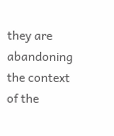they are abandoning the context of the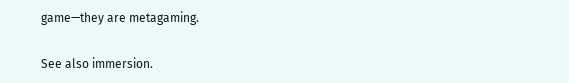game—they are metagaming.

See also immersion.